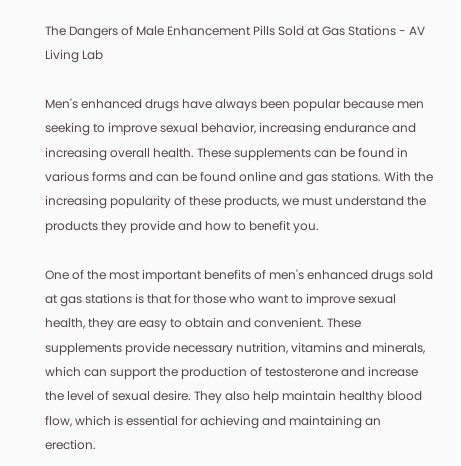The Dangers of Male Enhancement Pills Sold at Gas Stations - AV Living Lab

Men's enhanced drugs have always been popular because men seeking to improve sexual behavior, increasing endurance and increasing overall health. These supplements can be found in various forms and can be found online and gas stations. With the increasing popularity of these products, we must understand the products they provide and how to benefit you.

One of the most important benefits of men's enhanced drugs sold at gas stations is that for those who want to improve sexual health, they are easy to obtain and convenient. These supplements provide necessary nutrition, vitamins and minerals, which can support the production of testosterone and increase the level of sexual desire. They also help maintain healthy blood flow, which is essential for achieving and maintaining an erection.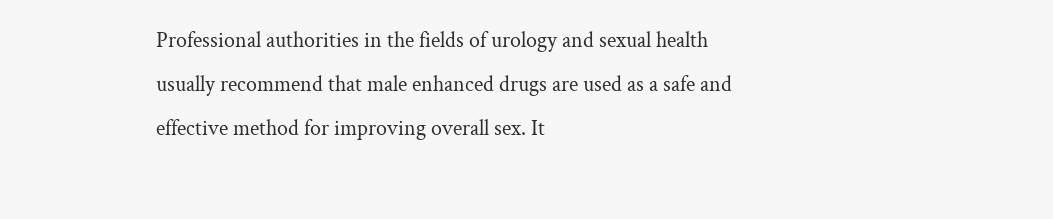Professional authorities in the fields of urology and sexual health usually recommend that male enhanced drugs are used as a safe and effective method for improving overall sex. It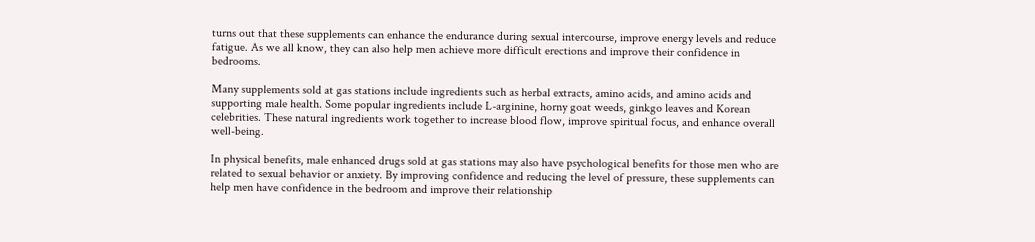turns out that these supplements can enhance the endurance during sexual intercourse, improve energy levels and reduce fatigue. As we all know, they can also help men achieve more difficult erections and improve their confidence in bedrooms.

Many supplements sold at gas stations include ingredients such as herbal extracts, amino acids, and amino acids and supporting male health. Some popular ingredients include L-arginine, horny goat weeds, ginkgo leaves and Korean celebrities. These natural ingredients work together to increase blood flow, improve spiritual focus, and enhance overall well-being.

In physical benefits, male enhanced drugs sold at gas stations may also have psychological benefits for those men who are related to sexual behavior or anxiety. By improving confidence and reducing the level of pressure, these supplements can help men have confidence in the bedroom and improve their relationship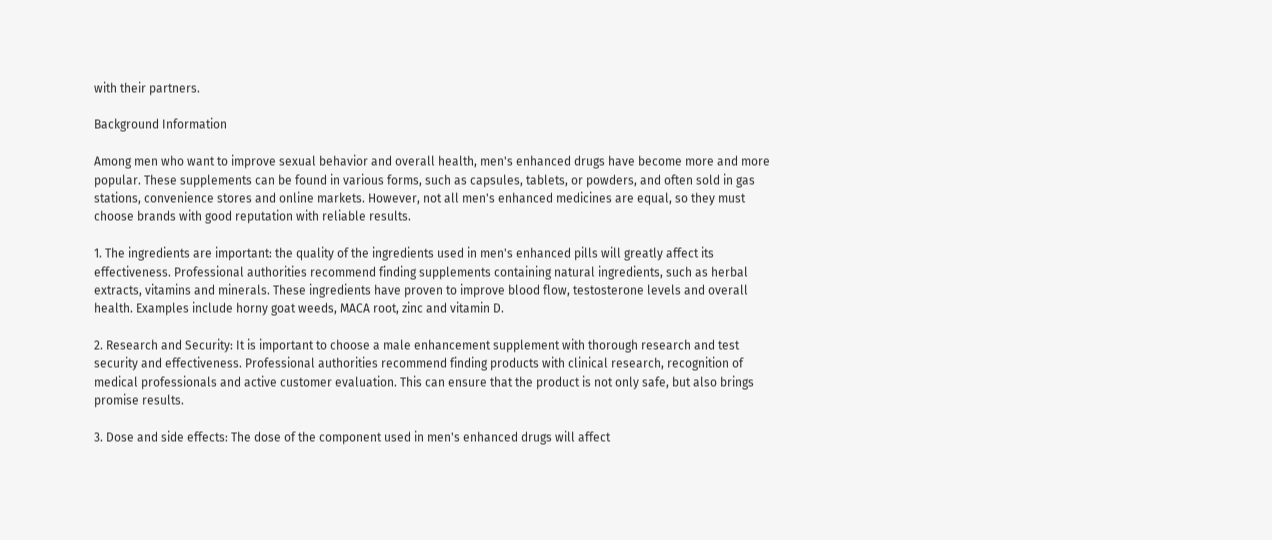with their partners.

Background Information

Among men who want to improve sexual behavior and overall health, men's enhanced drugs have become more and more popular. These supplements can be found in various forms, such as capsules, tablets, or powders, and often sold in gas stations, convenience stores and online markets. However, not all men's enhanced medicines are equal, so they must choose brands with good reputation with reliable results.

1. The ingredients are important: the quality of the ingredients used in men's enhanced pills will greatly affect its effectiveness. Professional authorities recommend finding supplements containing natural ingredients, such as herbal extracts, vitamins and minerals. These ingredients have proven to improve blood flow, testosterone levels and overall health. Examples include horny goat weeds, MACA root, zinc and vitamin D.

2. Research and Security: It is important to choose a male enhancement supplement with thorough research and test security and effectiveness. Professional authorities recommend finding products with clinical research, recognition of medical professionals and active customer evaluation. This can ensure that the product is not only safe, but also brings promise results.

3. Dose and side effects: The dose of the component used in men's enhanced drugs will affect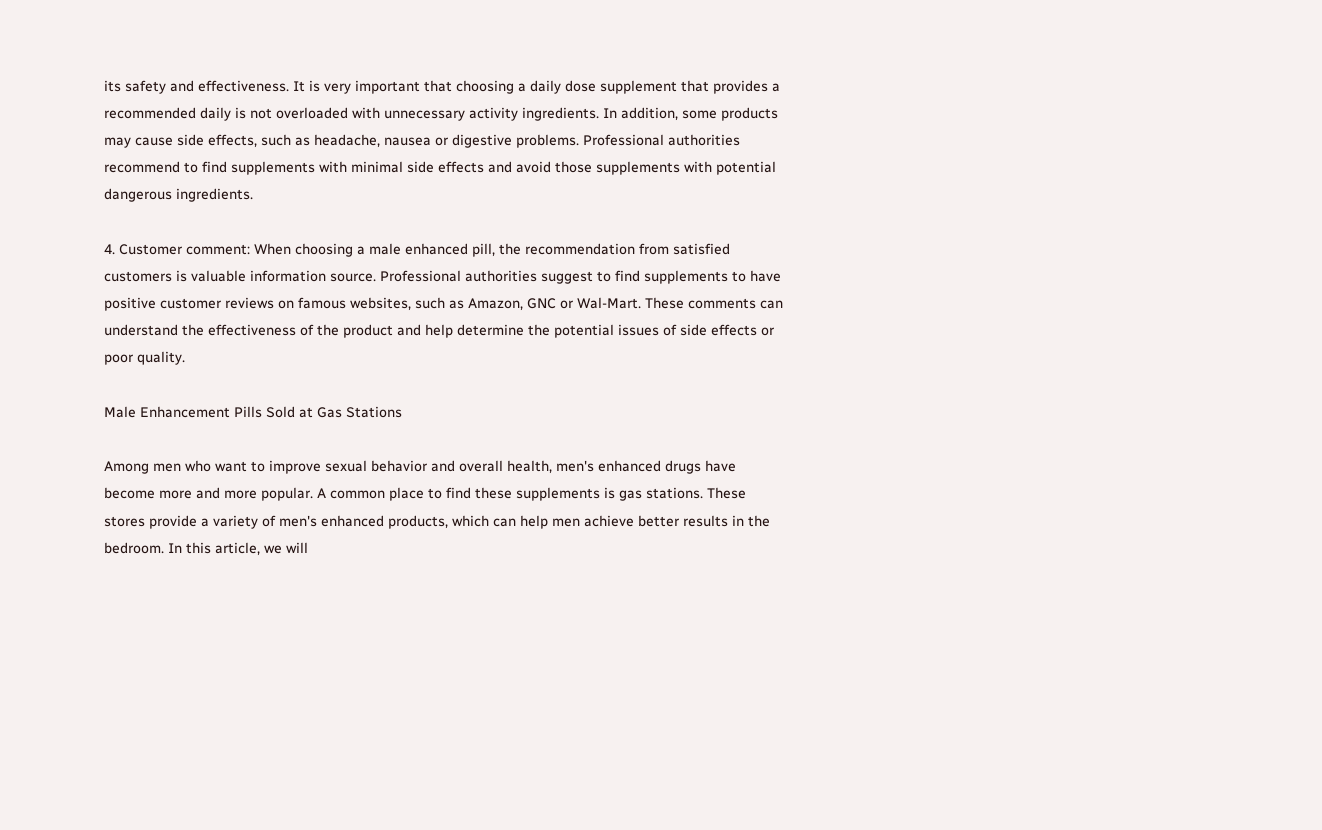its safety and effectiveness. It is very important that choosing a daily dose supplement that provides a recommended daily is not overloaded with unnecessary activity ingredients. In addition, some products may cause side effects, such as headache, nausea or digestive problems. Professional authorities recommend to find supplements with minimal side effects and avoid those supplements with potential dangerous ingredients.

4. Customer comment: When choosing a male enhanced pill, the recommendation from satisfied customers is valuable information source. Professional authorities suggest to find supplements to have positive customer reviews on famous websites, such as Amazon, GNC or Wal-Mart. These comments can understand the effectiveness of the product and help determine the potential issues of side effects or poor quality.

Male Enhancement Pills Sold at Gas Stations

Among men who want to improve sexual behavior and overall health, men's enhanced drugs have become more and more popular. A common place to find these supplements is gas stations. These stores provide a variety of men's enhanced products, which can help men achieve better results in the bedroom. In this article, we will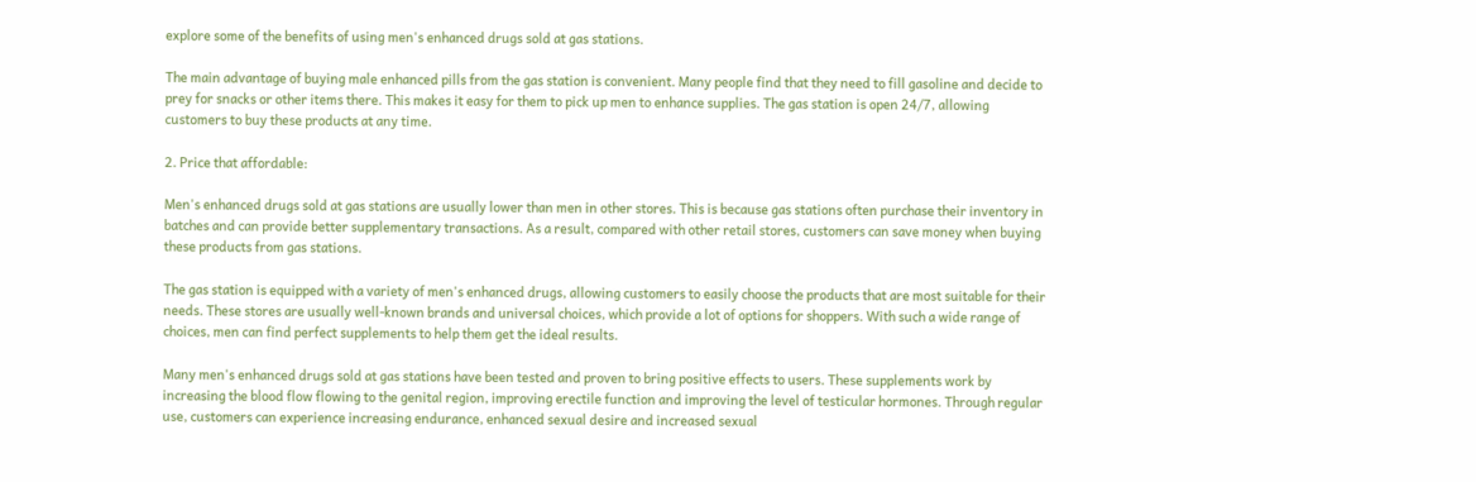explore some of the benefits of using men's enhanced drugs sold at gas stations.

The main advantage of buying male enhanced pills from the gas station is convenient. Many people find that they need to fill gasoline and decide to prey for snacks or other items there. This makes it easy for them to pick up men to enhance supplies. The gas station is open 24/7, allowing customers to buy these products at any time.

2. Price that affordable:

Men's enhanced drugs sold at gas stations are usually lower than men in other stores. This is because gas stations often purchase their inventory in batches and can provide better supplementary transactions. As a result, compared with other retail stores, customers can save money when buying these products from gas stations.

The gas station is equipped with a variety of men's enhanced drugs, allowing customers to easily choose the products that are most suitable for their needs. These stores are usually well-known brands and universal choices, which provide a lot of options for shoppers. With such a wide range of choices, men can find perfect supplements to help them get the ideal results.

Many men's enhanced drugs sold at gas stations have been tested and proven to bring positive effects to users. These supplements work by increasing the blood flow flowing to the genital region, improving erectile function and improving the level of testicular hormones. Through regular use, customers can experience increasing endurance, enhanced sexual desire and increased sexual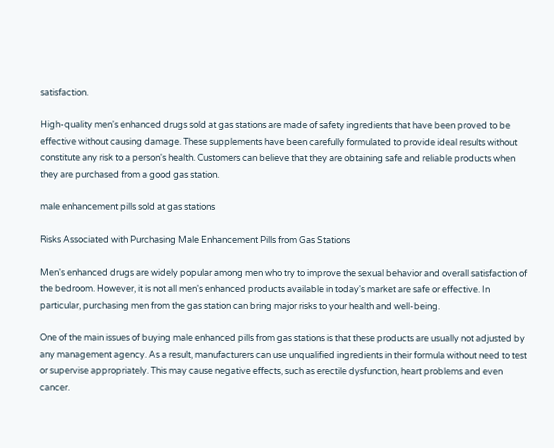satisfaction.

High-quality men's enhanced drugs sold at gas stations are made of safety ingredients that have been proved to be effective without causing damage. These supplements have been carefully formulated to provide ideal results without constitute any risk to a person's health. Customers can believe that they are obtaining safe and reliable products when they are purchased from a good gas station.

male enhancement pills sold at gas stations

Risks Associated with Purchasing Male Enhancement Pills from Gas Stations

Men's enhanced drugs are widely popular among men who try to improve the sexual behavior and overall satisfaction of the bedroom. However, it is not all men's enhanced products available in today's market are safe or effective. In particular, purchasing men from the gas station can bring major risks to your health and well-being.

One of the main issues of buying male enhanced pills from gas stations is that these products are usually not adjusted by any management agency. As a result, manufacturers can use unqualified ingredients in their formula without need to test or supervise appropriately. This may cause negative effects, such as erectile dysfunction, heart problems and even cancer.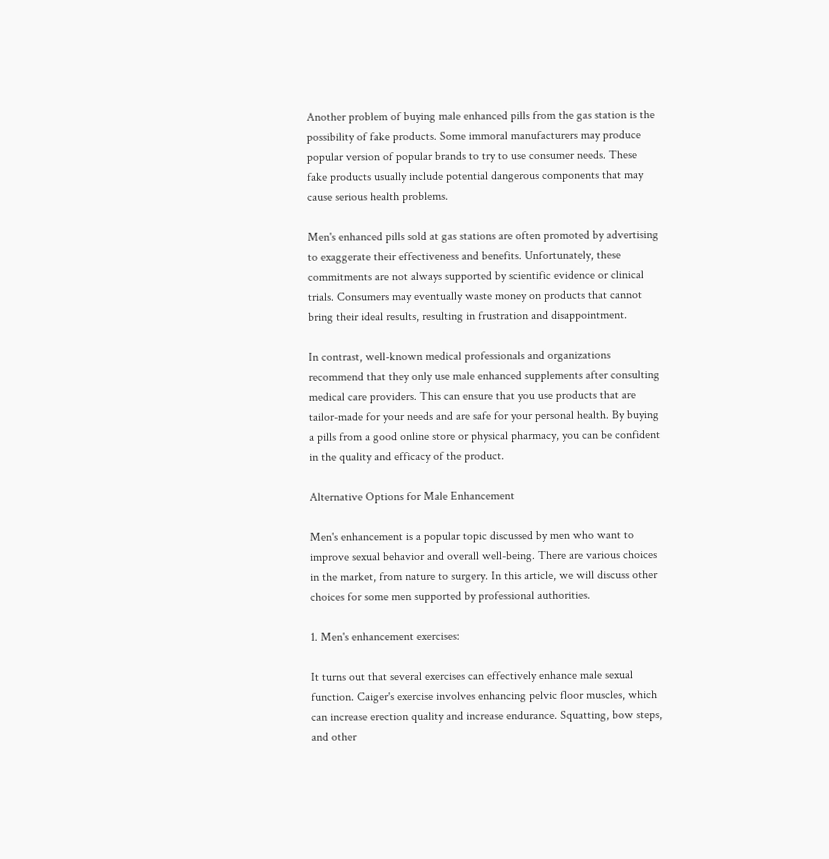Another problem of buying male enhanced pills from the gas station is the possibility of fake products. Some immoral manufacturers may produce popular version of popular brands to try to use consumer needs. These fake products usually include potential dangerous components that may cause serious health problems.

Men's enhanced pills sold at gas stations are often promoted by advertising to exaggerate their effectiveness and benefits. Unfortunately, these commitments are not always supported by scientific evidence or clinical trials. Consumers may eventually waste money on products that cannot bring their ideal results, resulting in frustration and disappointment.

In contrast, well-known medical professionals and organizations recommend that they only use male enhanced supplements after consulting medical care providers. This can ensure that you use products that are tailor-made for your needs and are safe for your personal health. By buying a pills from a good online store or physical pharmacy, you can be confident in the quality and efficacy of the product.

Alternative Options for Male Enhancement

Men's enhancement is a popular topic discussed by men who want to improve sexual behavior and overall well-being. There are various choices in the market, from nature to surgery. In this article, we will discuss other choices for some men supported by professional authorities.

1. Men's enhancement exercises:

It turns out that several exercises can effectively enhance male sexual function. Caiger's exercise involves enhancing pelvic floor muscles, which can increase erection quality and increase endurance. Squatting, bow steps, and other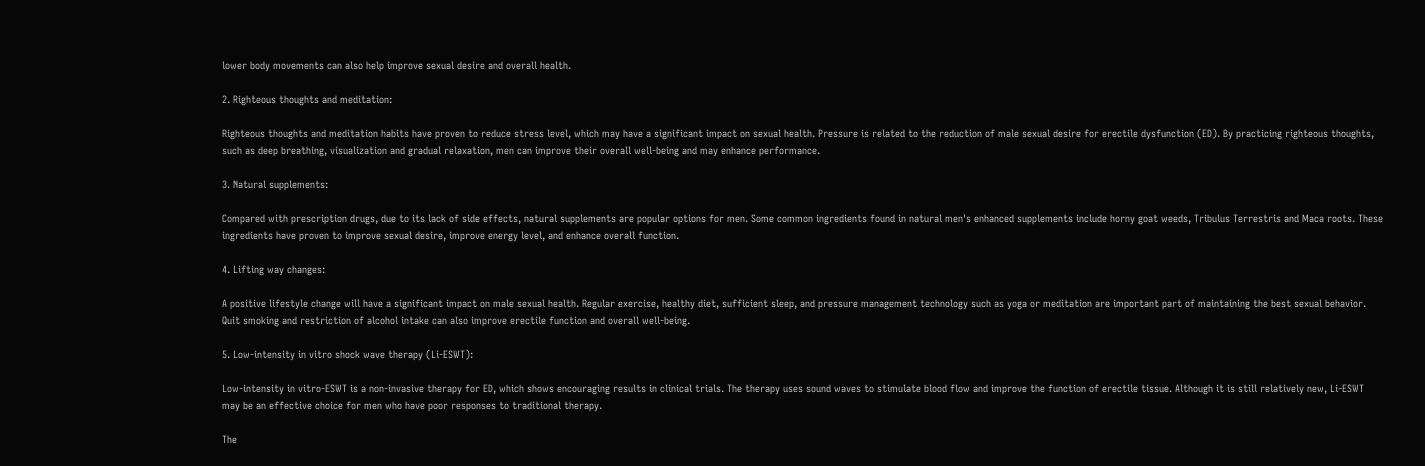lower body movements can also help improve sexual desire and overall health.

2. Righteous thoughts and meditation:

Righteous thoughts and meditation habits have proven to reduce stress level, which may have a significant impact on sexual health. Pressure is related to the reduction of male sexual desire for erectile dysfunction (ED). By practicing righteous thoughts, such as deep breathing, visualization and gradual relaxation, men can improve their overall well-being and may enhance performance.

3. Natural supplements:

Compared with prescription drugs, due to its lack of side effects, natural supplements are popular options for men. Some common ingredients found in natural men's enhanced supplements include horny goat weeds, Tribulus Terrestris and Maca roots. These ingredients have proven to improve sexual desire, improve energy level, and enhance overall function.

4. Lifting way changes:

A positive lifestyle change will have a significant impact on male sexual health. Regular exercise, healthy diet, sufficient sleep, and pressure management technology such as yoga or meditation are important part of maintaining the best sexual behavior. Quit smoking and restriction of alcohol intake can also improve erectile function and overall well-being.

5. Low-intensity in vitro shock wave therapy (Li-ESWT):

Low-intensity in vitro-ESWT is a non-invasive therapy for ED, which shows encouraging results in clinical trials. The therapy uses sound waves to stimulate blood flow and improve the function of erectile tissue. Although it is still relatively new, Li-ESWT may be an effective choice for men who have poor responses to traditional therapy.

The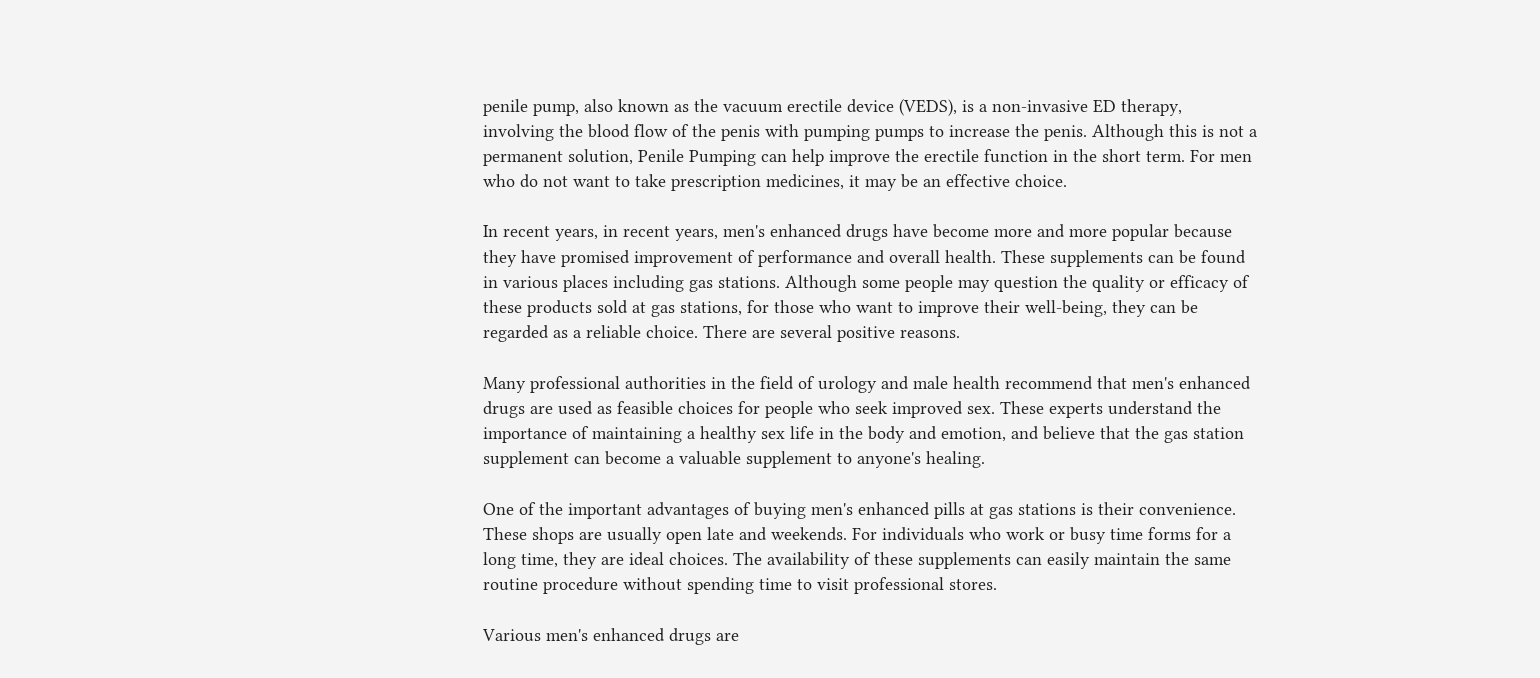penile pump, also known as the vacuum erectile device (VEDS), is a non-invasive ED therapy, involving the blood flow of the penis with pumping pumps to increase the penis. Although this is not a permanent solution, Penile Pumping can help improve the erectile function in the short term. For men who do not want to take prescription medicines, it may be an effective choice.

In recent years, in recent years, men's enhanced drugs have become more and more popular because they have promised improvement of performance and overall health. These supplements can be found in various places including gas stations. Although some people may question the quality or efficacy of these products sold at gas stations, for those who want to improve their well-being, they can be regarded as a reliable choice. There are several positive reasons.

Many professional authorities in the field of urology and male health recommend that men's enhanced drugs are used as feasible choices for people who seek improved sex. These experts understand the importance of maintaining a healthy sex life in the body and emotion, and believe that the gas station supplement can become a valuable supplement to anyone's healing.

One of the important advantages of buying men's enhanced pills at gas stations is their convenience. These shops are usually open late and weekends. For individuals who work or busy time forms for a long time, they are ideal choices. The availability of these supplements can easily maintain the same routine procedure without spending time to visit professional stores.

Various men's enhanced drugs are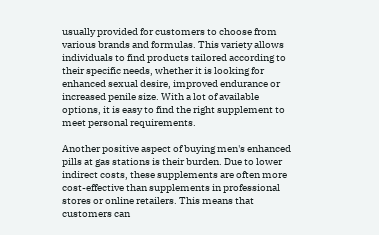usually provided for customers to choose from various brands and formulas. This variety allows individuals to find products tailored according to their specific needs, whether it is looking for enhanced sexual desire, improved endurance or increased penile size. With a lot of available options, it is easy to find the right supplement to meet personal requirements.

Another positive aspect of buying men's enhanced pills at gas stations is their burden. Due to lower indirect costs, these supplements are often more cost-effective than supplements in professional stores or online retailers. This means that customers can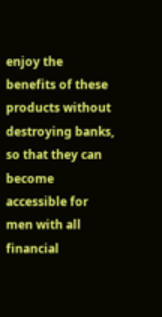enjoy the benefits of these products without destroying banks, so that they can become accessible for men with all financial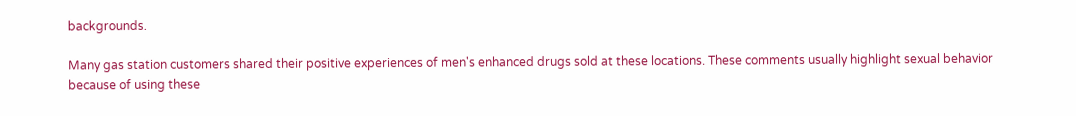backgrounds.

Many gas station customers shared their positive experiences of men's enhanced drugs sold at these locations. These comments usually highlight sexual behavior because of using these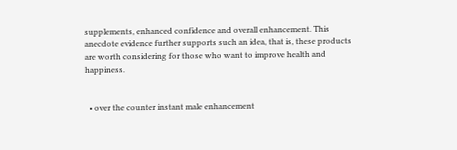supplements, enhanced confidence and overall enhancement. This anecdote evidence further supports such an idea, that is, these products are worth considering for those who want to improve health and happiness.


  • over the counter instant male enhancement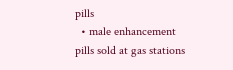pills
  • male enhancement pills sold at gas stations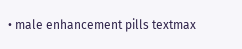• male enhancement pills textmax